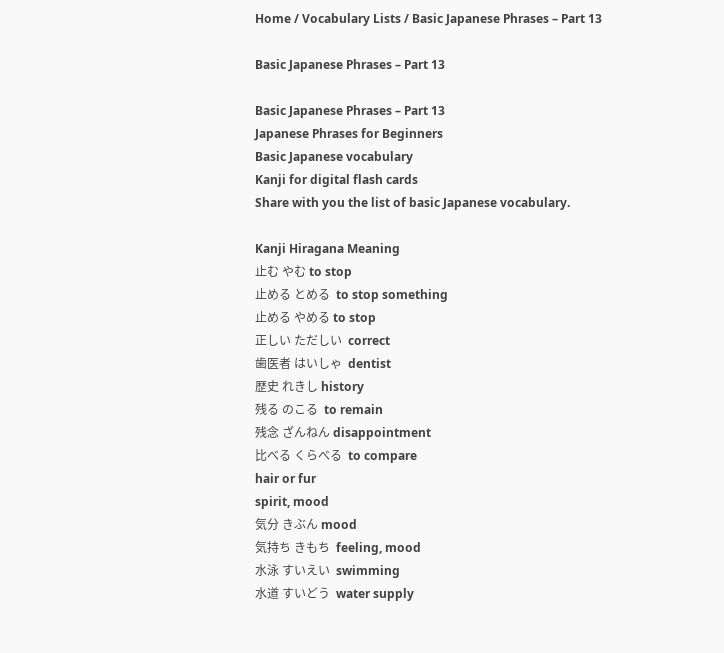Home / Vocabulary Lists / Basic Japanese Phrases – Part 13

Basic Japanese Phrases – Part 13

Basic Japanese Phrases – Part 13
Japanese Phrases for Beginners
Basic Japanese vocabulary
Kanji for digital flash cards
Share with you the list of basic Japanese vocabulary.

Kanji Hiragana Meaning
止む やむ to stop
止める とめる  to stop something
止める やめる to stop
正しい ただしい  correct
歯医者 はいしゃ  dentist
歴史 れきし history
残る のこる  to remain
残念 ざんねん disappointment
比べる くらべる  to compare
hair or fur
spirit, mood
気分 きぶん mood
気持ち きもち  feeling, mood
水泳 すいえい  swimming
水道 すいどう  water supply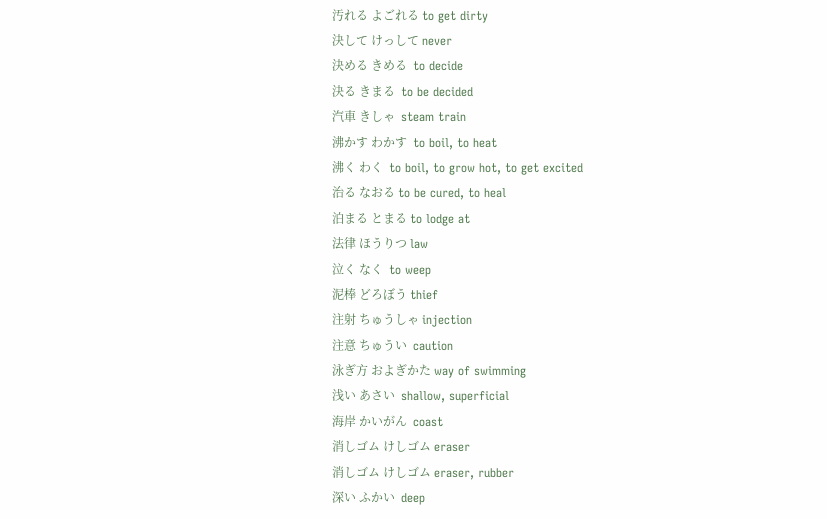汚れる よごれる to get dirty
決して けっして never
決める きめる  to decide
決る きまる  to be decided
汽車 きしゃ  steam train
沸かす わかす  to boil, to heat
沸く わく  to boil, to grow hot, to get excited
治る なおる to be cured, to heal
泊まる とまる to lodge at
法律 ほうりつ law
泣く なく  to weep
泥棒 どろぼう thief
注射 ちゅうしゃ injection
注意 ちゅうい  caution
泳ぎ方 およぎかた way of swimming
浅い あさい  shallow, superficial
海岸 かいがん  coast
消しゴム けしゴム eraser
消しゴム けしゴム eraser, rubber
深い ふかい  deep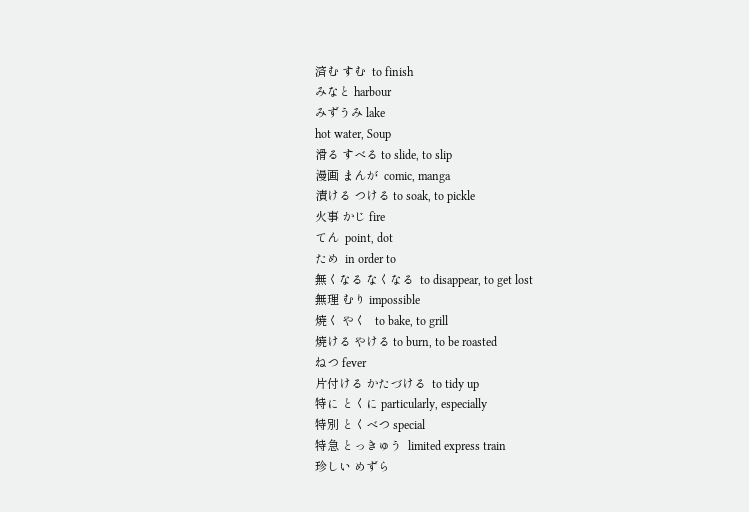済む すむ  to finish
みなと harbour
みずうみ lake
hot water, Soup
滑る すべる to slide, to slip
漫画 まんが  comic, manga
漬ける つける to soak, to pickle
火事 かじ fire
てん  point, dot
ため  in order to
無くなる なくなる  to disappear, to get lost
無理 むり impossible
焼く やく   to bake, to grill
焼ける やける to burn, to be roasted
ねつ fever
片付ける かたづける  to tidy up
特に とくに particularly, especially
特別 とくべつ special
特急 とっきゅう  limited express train
珍しい めずら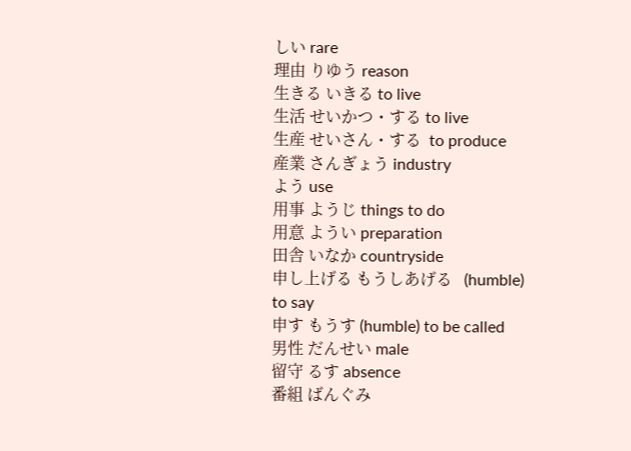しい rare
理由 りゆう reason
生きる いきる to live
生活 せいかつ・する to live
生産 せいさん・する  to produce
産業 さんぎょう industry
よう use
用事 ようじ things to do
用意 ようい preparation
田舎 いなか countryside
申し上げる もうしあげる   (humble) to say
申す もうす (humble) to be called
男性 だんせい male
留守 るす absence
番組 ばんぐみ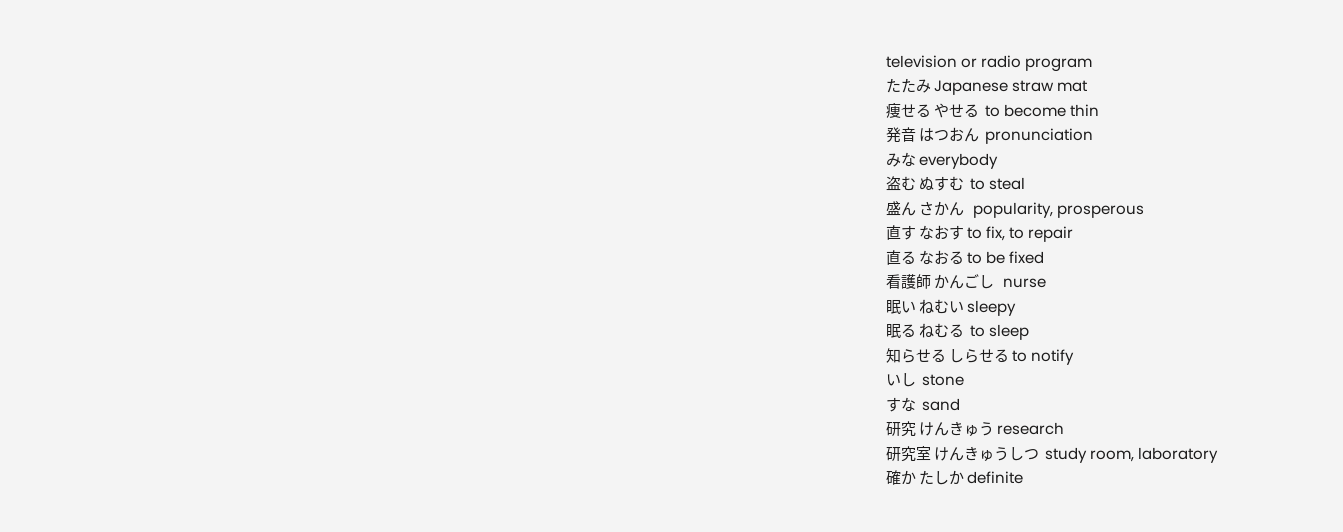television or radio program
たたみ Japanese straw mat
痩せる やせる  to become thin
発音 はつおん  pronunciation
みな everybody
盗む ぬすむ  to steal
盛ん さかん   popularity, prosperous
直す なおす to fix, to repair
直る なおる to be fixed
看護師 かんごし   nurse
眠い ねむい sleepy
眠る ねむる  to sleep
知らせる しらせる to notify
いし  stone
すな  sand
研究 けんきゅう research
研究室 けんきゅうしつ  study room, laboratory
確か たしか definite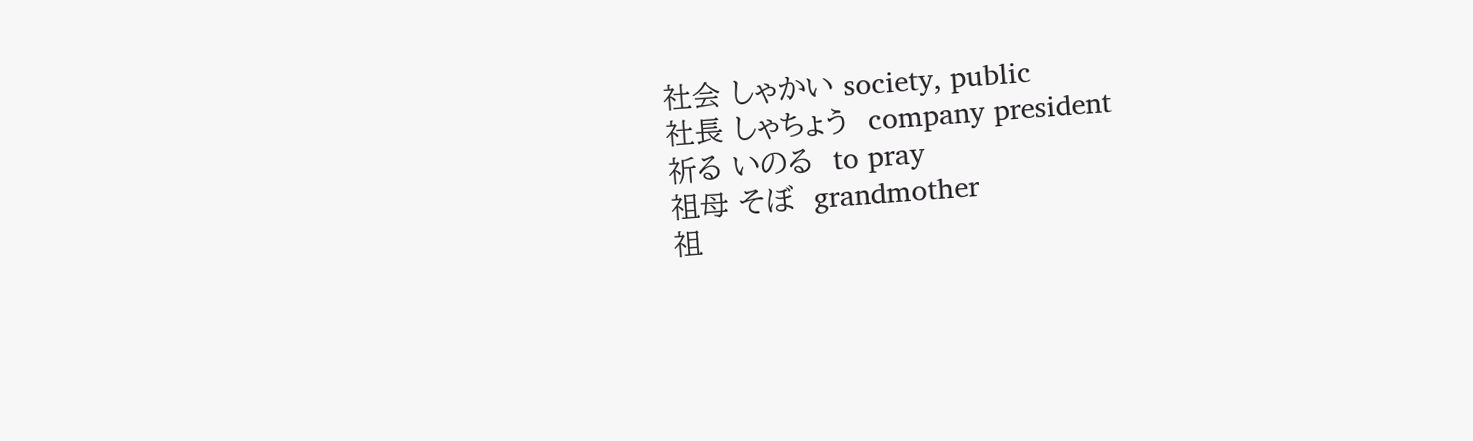社会 しゃかい society, public
社長 しゃちょう  company president
祈る いのる  to pray
祖母 そぼ  grandmother
祖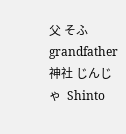父 そふ grandfather
神社 じんじゃ  Shinto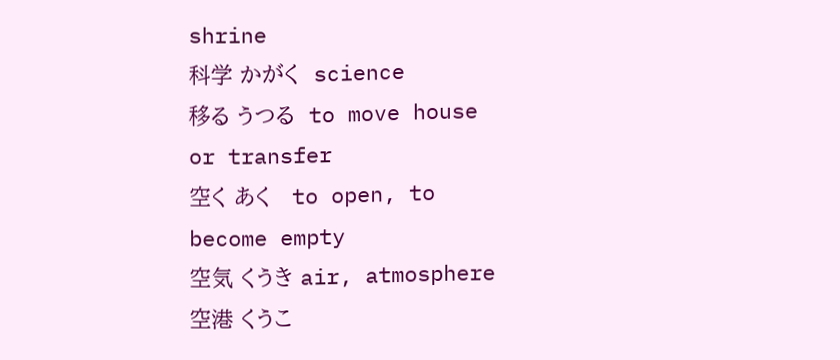shrine
科学 かがく  science
移る うつる  to move house or transfer
空く あく   to open, to become empty
空気 くうき air, atmosphere
空港 くうこ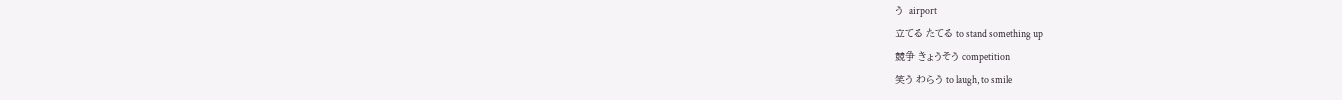う  airport
立てる たてる to stand something up
競争 きょうそう competition
笑う わらう to laugh, to smile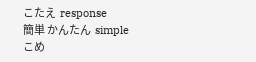こたえ  response
簡単 かんたん  simple
こめ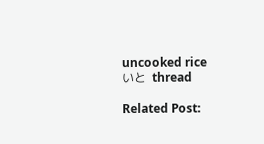uncooked rice
いと  thread

Related Post: